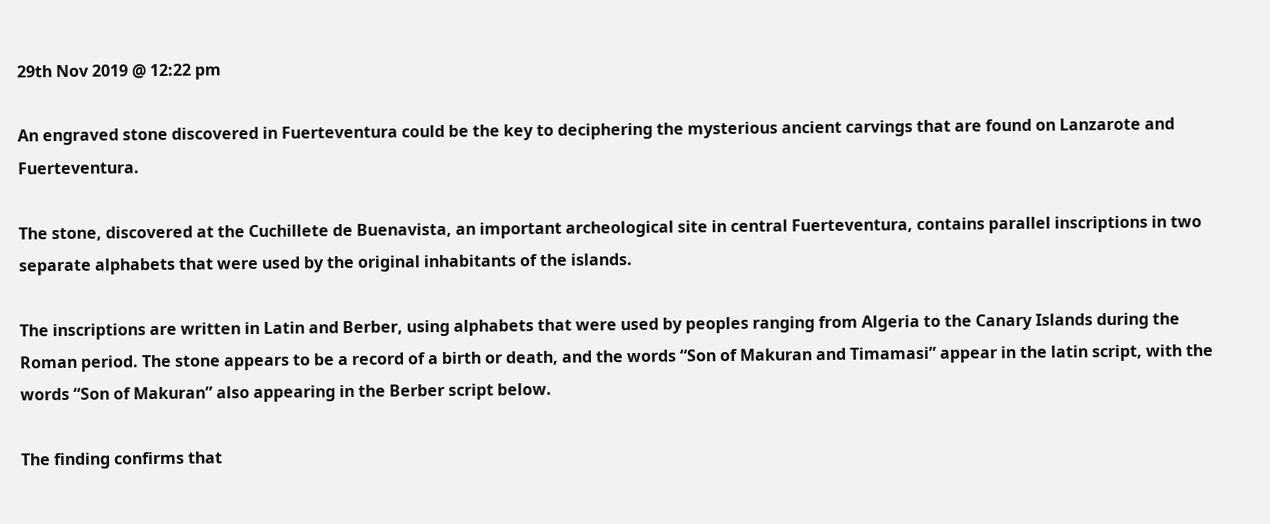29th Nov 2019 @ 12:22 pm

An engraved stone discovered in Fuerteventura could be the key to deciphering the mysterious ancient carvings that are found on Lanzarote and Fuerteventura.

The stone, discovered at the Cuchillete de Buenavista, an important archeological site in central Fuerteventura, contains parallel inscriptions in two separate alphabets that were used by the original inhabitants of the islands.

The inscriptions are written in Latin and Berber, using alphabets that were used by peoples ranging from Algeria to the Canary Islands during the Roman period. The stone appears to be a record of a birth or death, and the words “Son of Makuran and Timamasi” appear in the latin script, with the words “Son of Makuran” also appearing in the Berber script below.

The finding confirms that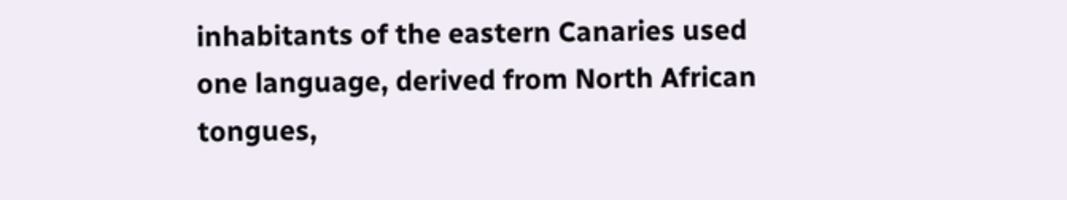inhabitants of the eastern Canaries used one language, derived from North African tongues,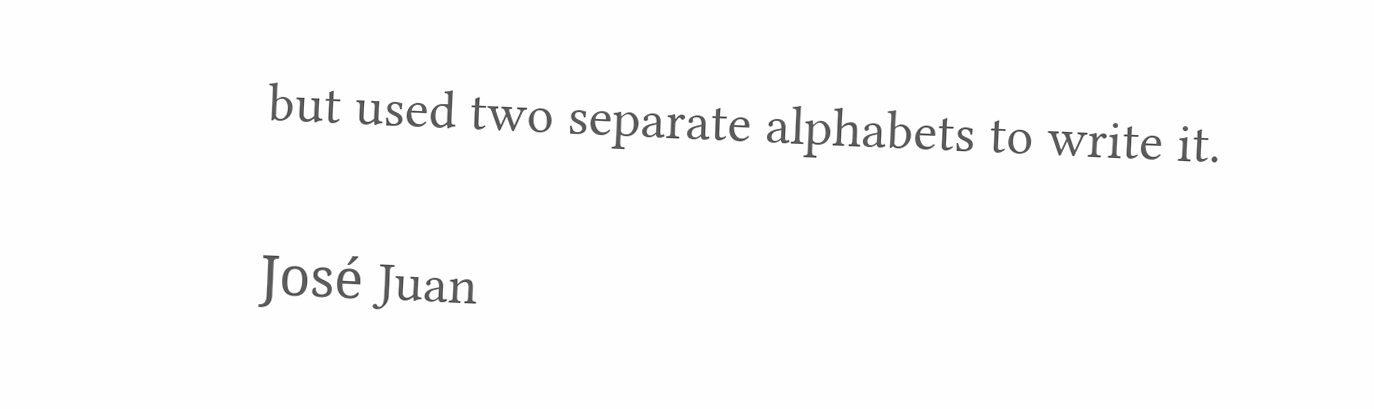but used two separate alphabets to write it.

José Juan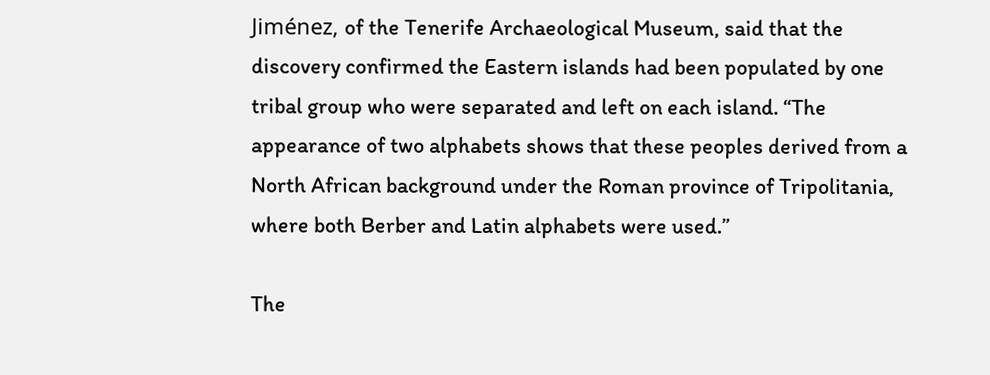Jiménez, of the Tenerife Archaeological Museum, said that the discovery confirmed the Eastern islands had been populated by one tribal group who were separated and left on each island. “The appearance of two alphabets shows that these peoples derived from a North African background under the Roman province of Tripolitania, where both Berber and Latin alphabets were used.”

The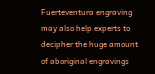Fuerteventura engraving may also help experts to decipher the huge amount of aboriginal engravings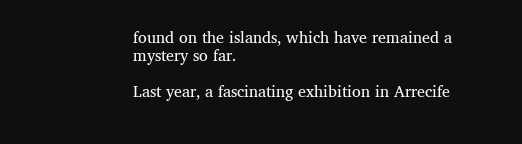found on the islands, which have remained a mystery so far.

Last year, a fascinating exhibition in Arrecife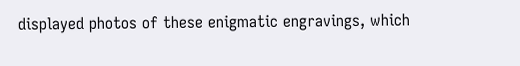displayed photos of these enigmatic engravings, which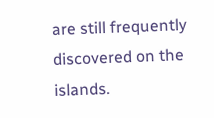are still frequently discovered on the islands.